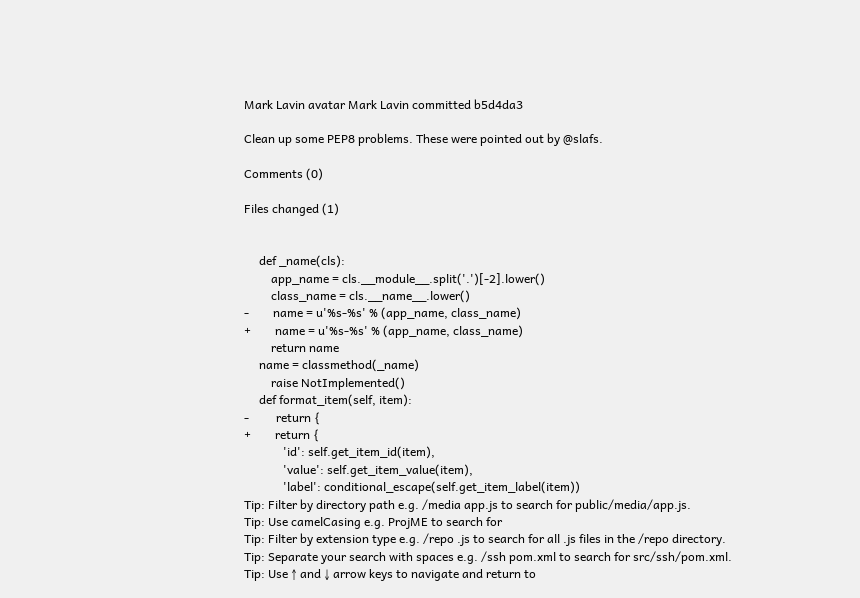Mark Lavin avatar Mark Lavin committed b5d4da3

Clean up some PEP8 problems. These were pointed out by @slafs.

Comments (0)

Files changed (1)


     def _name(cls):
         app_name = cls.__module__.split('.')[-2].lower()
         class_name = cls.__name__.lower()
-        name = u'%s-%s' % (app_name, class_name)
+        name = u'%s-%s' % (app_name, class_name)
         return name
     name = classmethod(_name)
         raise NotImplemented()
     def format_item(self, item):
-         return {
+        return {
             'id': self.get_item_id(item),
             'value': self.get_item_value(item),
             'label': conditional_escape(self.get_item_label(item))
Tip: Filter by directory path e.g. /media app.js to search for public/media/app.js.
Tip: Use camelCasing e.g. ProjME to search for
Tip: Filter by extension type e.g. /repo .js to search for all .js files in the /repo directory.
Tip: Separate your search with spaces e.g. /ssh pom.xml to search for src/ssh/pom.xml.
Tip: Use ↑ and ↓ arrow keys to navigate and return to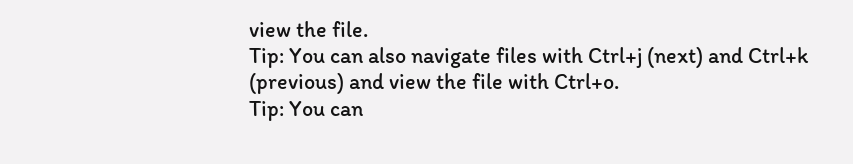view the file.
Tip: You can also navigate files with Ctrl+j (next) and Ctrl+k (previous) and view the file with Ctrl+o.
Tip: You can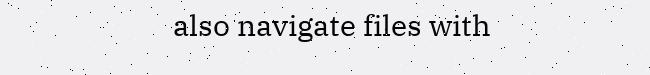also navigate files with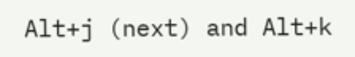Alt+j (next) and Alt+k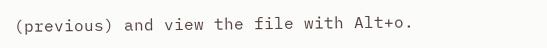(previous) and view the file with Alt+o.